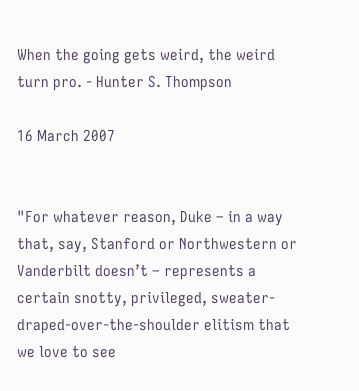When the going gets weird, the weird turn pro. - Hunter S. Thompson

16 March 2007


"For whatever reason, Duke – in a way that, say, Stanford or Northwestern or Vanderbilt doesn’t – represents a certain snotty, privileged, sweater-draped-over-the-shoulder elitism that we love to see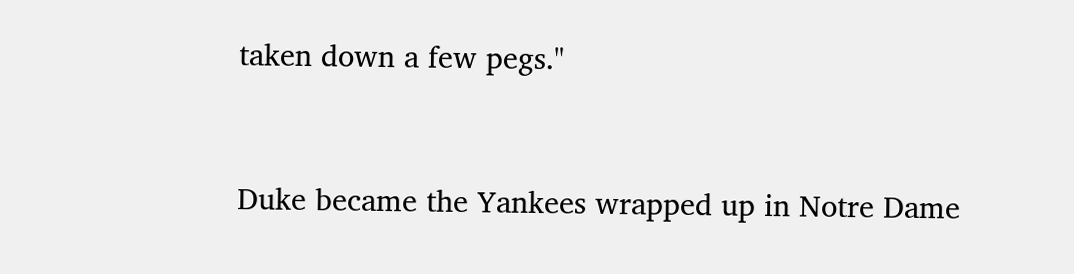taken down a few pegs."


Duke became the Yankees wrapped up in Notre Dame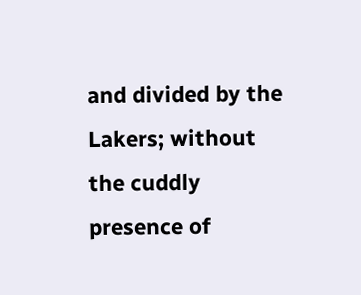and divided by the Lakers; without the cuddly presence of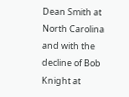Dean Smith at North Carolina and with the decline of Bob Knight at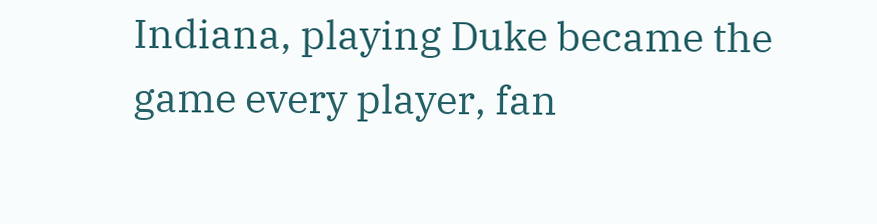Indiana, playing Duke became the game every player, fan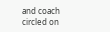and coach circled on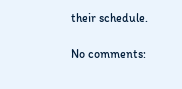their schedule.

No comments: